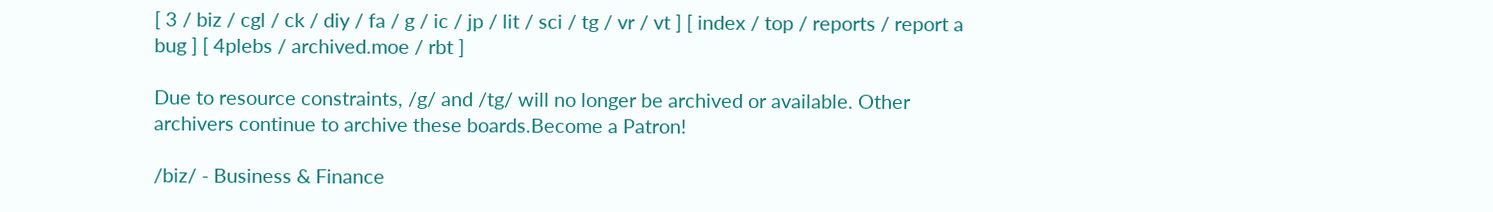[ 3 / biz / cgl / ck / diy / fa / g / ic / jp / lit / sci / tg / vr / vt ] [ index / top / reports / report a bug ] [ 4plebs / archived.moe / rbt ]

Due to resource constraints, /g/ and /tg/ will no longer be archived or available. Other archivers continue to archive these boards.Become a Patron!

/biz/ - Business & Finance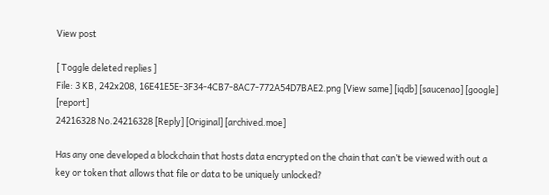View post

[ Toggle deleted replies ]
File: 3 KB, 242x208, 16E41E5E-3F34-4CB7-8AC7-772A54D7BAE2.png [View same] [iqdb] [saucenao] [google] [report]
24216328 No.24216328 [Reply] [Original] [archived.moe]

Has any one developed a blockchain that hosts data encrypted on the chain that can’t be viewed with out a key or token that allows that file or data to be uniquely unlocked?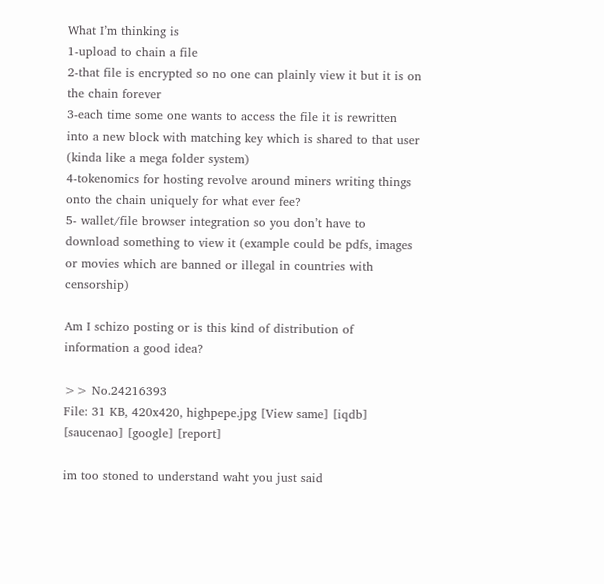What I’m thinking is
1-upload to chain a file
2-that file is encrypted so no one can plainly view it but it is on the chain forever
3-each time some one wants to access the file it is rewritten into a new block with matching key which is shared to that user (kinda like a mega folder system)
4-tokenomics for hosting revolve around miners writing things onto the chain uniquely for what ever fee?
5- wallet/file browser integration so you don’t have to download something to view it (example could be pdfs, images or movies which are banned or illegal in countries with censorship)

Am I schizo posting or is this kind of distribution of information a good idea?

>> No.24216393
File: 31 KB, 420x420, highpepe.jpg [View same] [iqdb] [saucenao] [google] [report]

im too stoned to understand waht you just said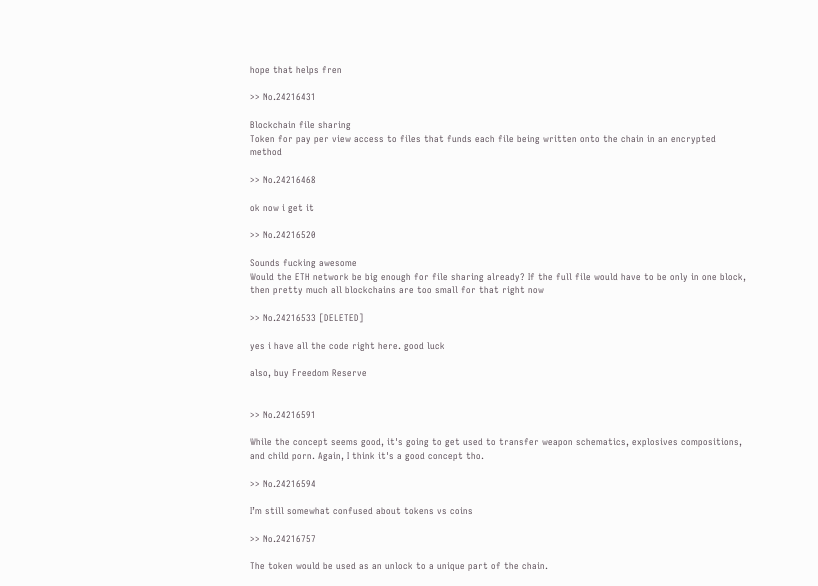hope that helps fren

>> No.24216431

Blockchain file sharing
Token for pay per view access to files that funds each file being written onto the chain in an encrypted method

>> No.24216468

ok now i get it

>> No.24216520

Sounds fucking awesome
Would the ETH network be big enough for file sharing already? If the full file would have to be only in one block, then pretty much all blockchains are too small for that right now

>> No.24216533 [DELETED]

yes i have all the code right here. good luck

also, buy Freedom Reserve


>> No.24216591

While the concept seems good, it's going to get used to transfer weapon schematics, explosives compositions, and child porn. Again, I think it's a good concept tho.

>> No.24216594

I’m still somewhat confused about tokens vs coins

>> No.24216757

The token would be used as an unlock to a unique part of the chain.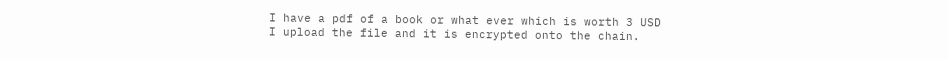I have a pdf of a book or what ever which is worth 3 USD
I upload the file and it is encrypted onto the chain.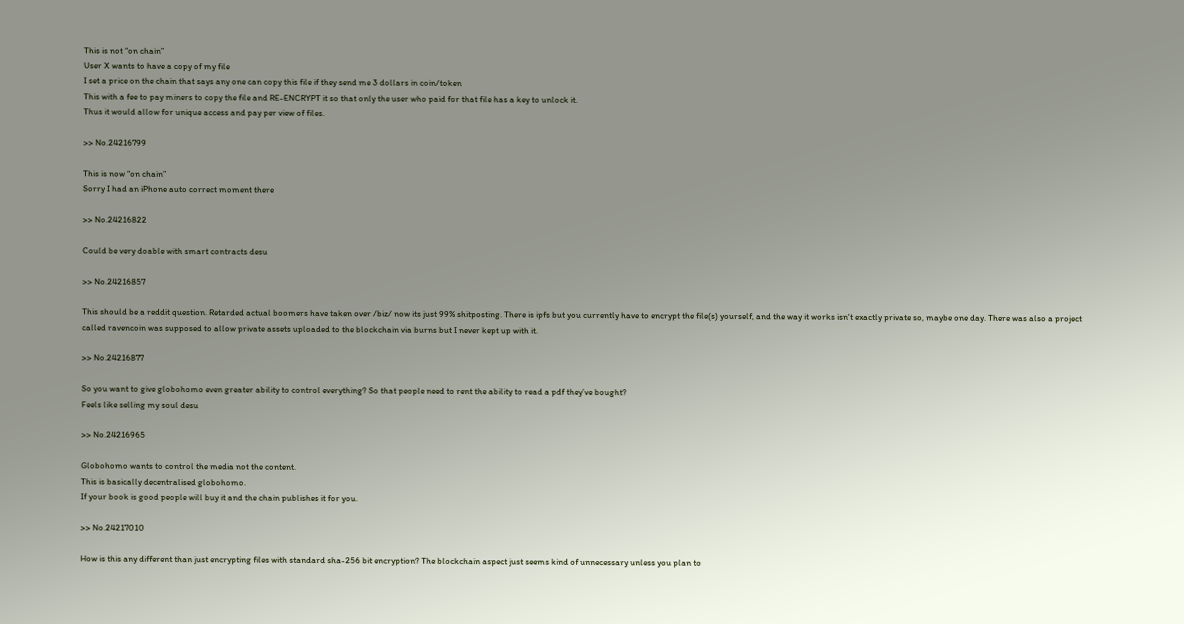This is not “on chain”
User X wants to have a copy of my file
I set a price on the chain that says any one can copy this file if they send me 3 dollars in coin/token
This with a fee to pay miners to copy the file and RE-ENCRYPT it so that only the user who paid for that file has a key to unlock it.
Thus it would allow for unique access and pay per view of files.

>> No.24216799

This is now “on chain”
Sorry I had an iPhone auto correct moment there

>> No.24216822

Could be very doable with smart contracts desu

>> No.24216857

This should be a reddit question. Retarded actual boomers have taken over /biz/ now its just 99% shitposting. There is ipfs but you currently have to encrypt the file(s) yourself, and the way it works isn't exactly private so, maybe one day. There was also a project called ravencoin was supposed to allow private assets uploaded to the blockchain via burns but I never kept up with it.

>> No.24216877

So you want to give globohomo even greater ability to control everything? So that people need to rent the ability to read a pdf they’ve bought?
Feels like selling my soul desu

>> No.24216965

Globohomo wants to control the media not the content.
This is basically decentralised globohomo.
If your book is good people will buy it and the chain publishes it for you.

>> No.24217010

How is this any different than just encrypting files with standard sha-256 bit encryption? The blockchain aspect just seems kind of unnecessary unless you plan to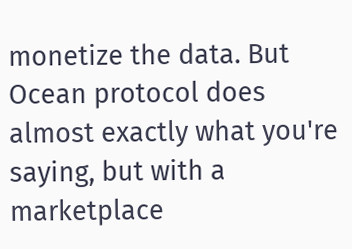monetize the data. But Ocean protocol does almost exactly what you're saying, but with a marketplace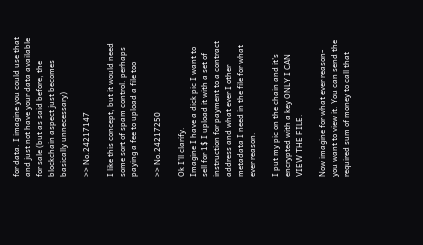for data. I imagine you could use that and just not have your data available for sale (but as said before, the blockchain aspect just becomes basically unnecessary)

>> No.24217147

I like this concept, but it would need some sort of spam control. perhaps paying a fee to upload a file too

>> No.24217250

Ok I’ll clarify.
Imagine I have a dick pic I want to sell for 1$ I upload it with a set of instruction for payment to a contract address and what ever I other metadata I need in the file for what ever reason.

I put my pic on the chain and it’s encrypted with a key ONLY I CAN VIEW THE FILE.

Now imagine for what ever reason- you want to view it. You can send the required sum of money to call that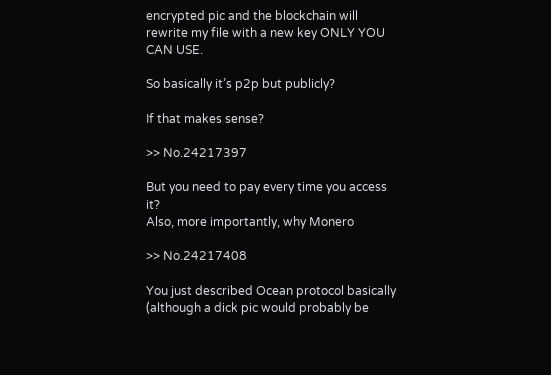encrypted pic and the blockchain will rewrite my file with a new key ONLY YOU CAN USE.

So basically it’s p2p but publicly?

If that makes sense?

>> No.24217397

But you need to pay every time you access it?
Also, more importantly, why Monero

>> No.24217408

You just described Ocean protocol basically (although a dick pic would probably be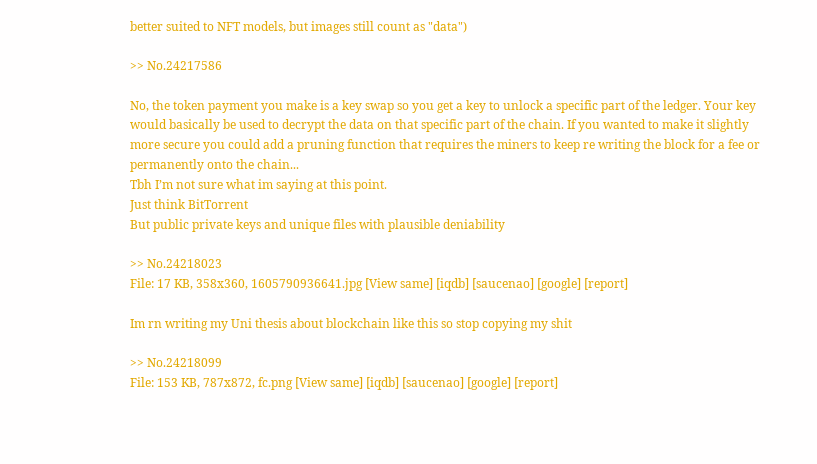better suited to NFT models, but images still count as "data")

>> No.24217586

No, the token payment you make is a key swap so you get a key to unlock a specific part of the ledger. Your key would basically be used to decrypt the data on that specific part of the chain. If you wanted to make it slightly more secure you could add a pruning function that requires the miners to keep re writing the block for a fee or permanently onto the chain...
Tbh I’m not sure what im saying at this point.
Just think BitTorrent
But public private keys and unique files with plausible deniability

>> No.24218023
File: 17 KB, 358x360, 1605790936641.jpg [View same] [iqdb] [saucenao] [google] [report]

Im rn writing my Uni thesis about blockchain like this so stop copying my shit

>> No.24218099
File: 153 KB, 787x872, fc.png [View same] [iqdb] [saucenao] [google] [report]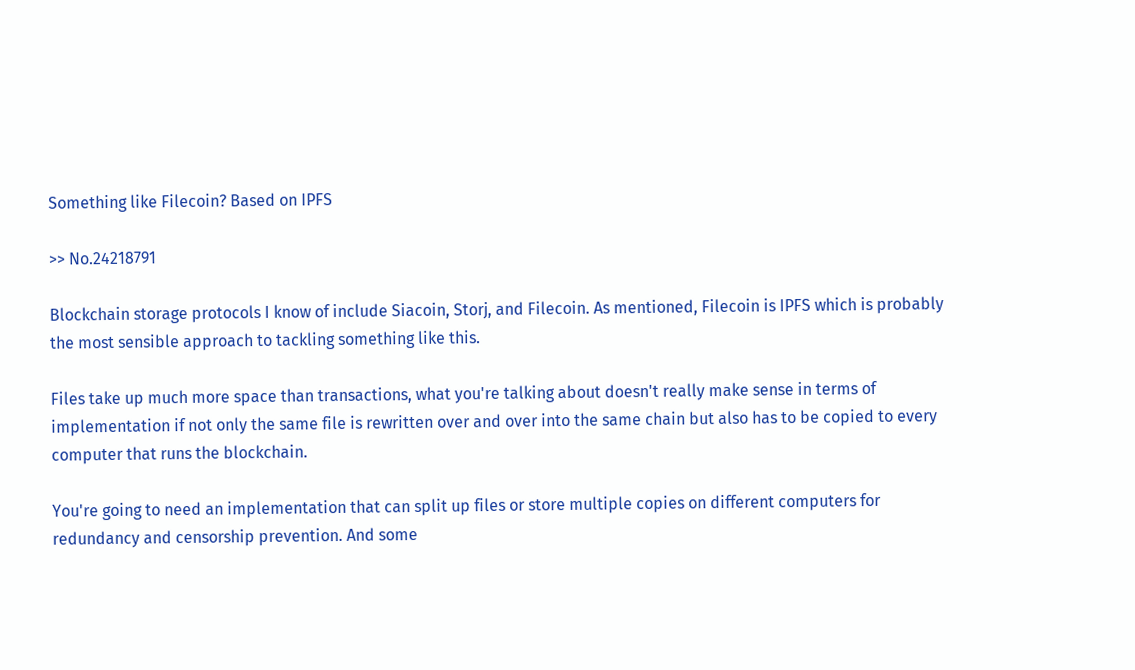Something like Filecoin? Based on IPFS

>> No.24218791

Blockchain storage protocols I know of include Siacoin, Storj, and Filecoin. As mentioned, Filecoin is IPFS which is probably the most sensible approach to tackling something like this.

Files take up much more space than transactions, what you're talking about doesn't really make sense in terms of implementation if not only the same file is rewritten over and over into the same chain but also has to be copied to every computer that runs the blockchain.

You're going to need an implementation that can split up files or store multiple copies on different computers for redundancy and censorship prevention. And some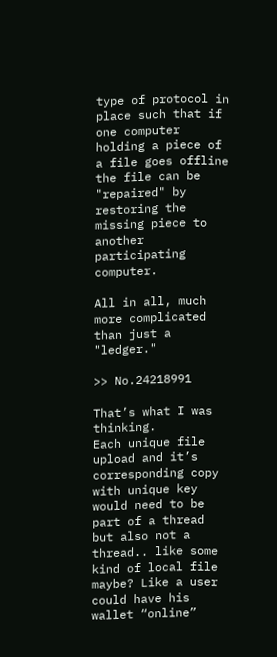type of protocol in place such that if one computer holding a piece of a file goes offline the file can be "repaired" by restoring the missing piece to another participating computer.

All in all, much more complicated than just a "ledger."

>> No.24218991

That’s what I was thinking.
Each unique file upload and it’s corresponding copy with unique key would need to be part of a thread but also not a thread.. like some kind of local file maybe? Like a user could have his wallet “online”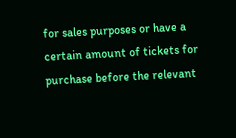for sales purposes or have a certain amount of tickets for purchase before the relevant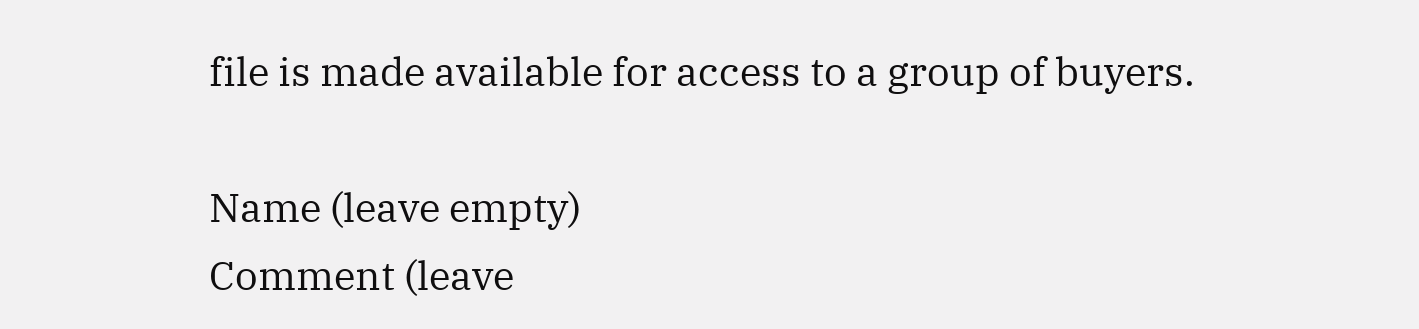file is made available for access to a group of buyers.

Name (leave empty)
Comment (leave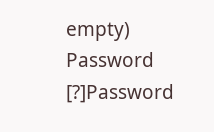empty)
Password [?]Password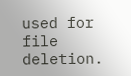used for file deletion.